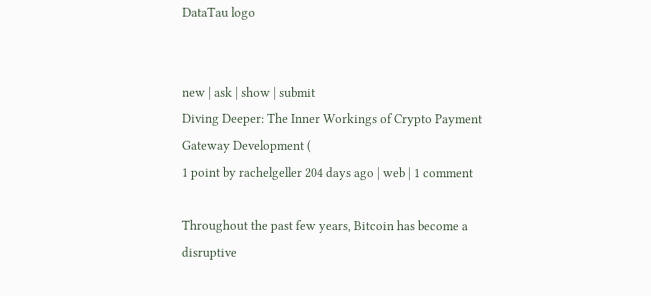DataTau logo


new | ask | show | submit
Diving Deeper: The Inner Workings of Crypto Payment Gateway Development (
1 point by rachelgeller 204 days ago | web | 1 comment

Throughout the past few years, Bitcoin has become a disruptive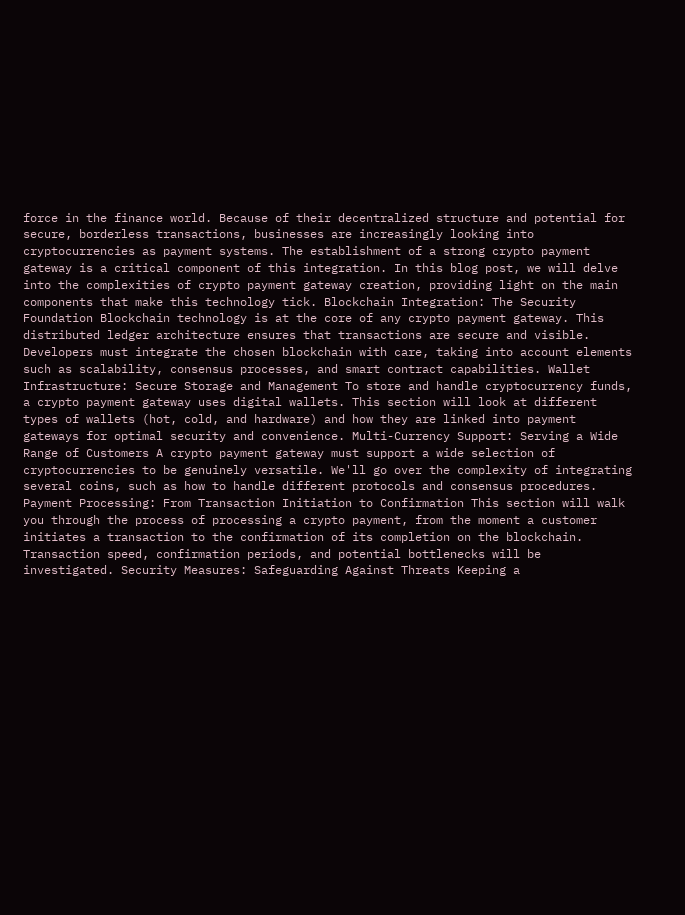force in the finance world. Because of their decentralized structure and potential for secure, borderless transactions, businesses are increasingly looking into cryptocurrencies as payment systems. The establishment of a strong crypto payment gateway is a critical component of this integration. In this blog post, we will delve into the complexities of crypto payment gateway creation, providing light on the main components that make this technology tick. Blockchain Integration: The Security Foundation Blockchain technology is at the core of any crypto payment gateway. This distributed ledger architecture ensures that transactions are secure and visible. Developers must integrate the chosen blockchain with care, taking into account elements such as scalability, consensus processes, and smart contract capabilities. Wallet Infrastructure: Secure Storage and Management To store and handle cryptocurrency funds, a crypto payment gateway uses digital wallets. This section will look at different types of wallets (hot, cold, and hardware) and how they are linked into payment gateways for optimal security and convenience. Multi-Currency Support: Serving a Wide Range of Customers A crypto payment gateway must support a wide selection of cryptocurrencies to be genuinely versatile. We'll go over the complexity of integrating several coins, such as how to handle different protocols and consensus procedures. Payment Processing: From Transaction Initiation to Confirmation This section will walk you through the process of processing a crypto payment, from the moment a customer initiates a transaction to the confirmation of its completion on the blockchain. Transaction speed, confirmation periods, and potential bottlenecks will be investigated. Security Measures: Safeguarding Against Threats Keeping a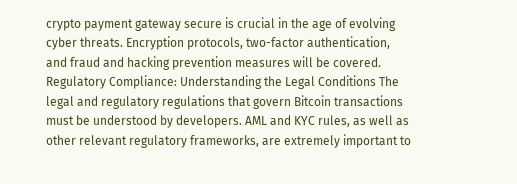crypto payment gateway secure is crucial in the age of evolving cyber threats. Encryption protocols, two-factor authentication, and fraud and hacking prevention measures will be covered. Regulatory Compliance: Understanding the Legal Conditions The legal and regulatory regulations that govern Bitcoin transactions must be understood by developers. AML and KYC rules, as well as other relevant regulatory frameworks, are extremely important to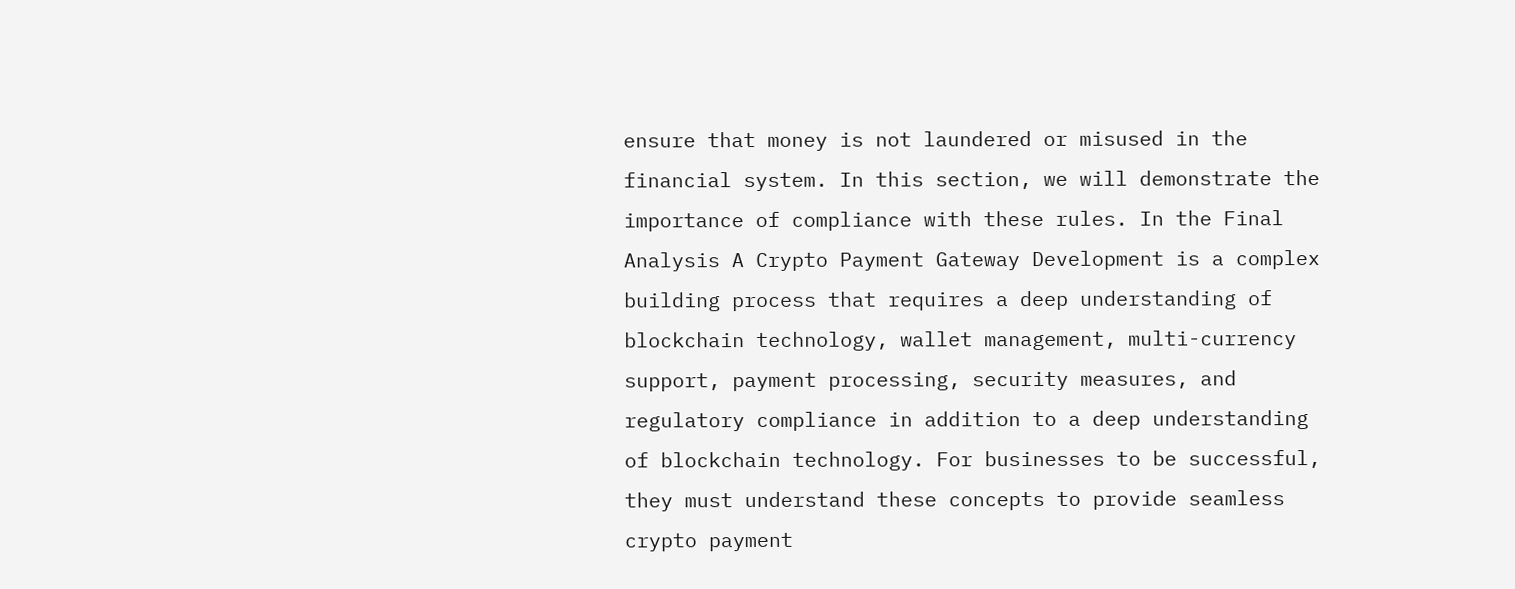ensure that money is not laundered or misused in the financial system. In this section, we will demonstrate the importance of compliance with these rules. In the Final Analysis A Crypto Payment Gateway Development is a complex building process that requires a deep understanding of blockchain technology, wallet management, multi-currency support, payment processing, security measures, and regulatory compliance in addition to a deep understanding of blockchain technology. For businesses to be successful, they must understand these concepts to provide seamless crypto payment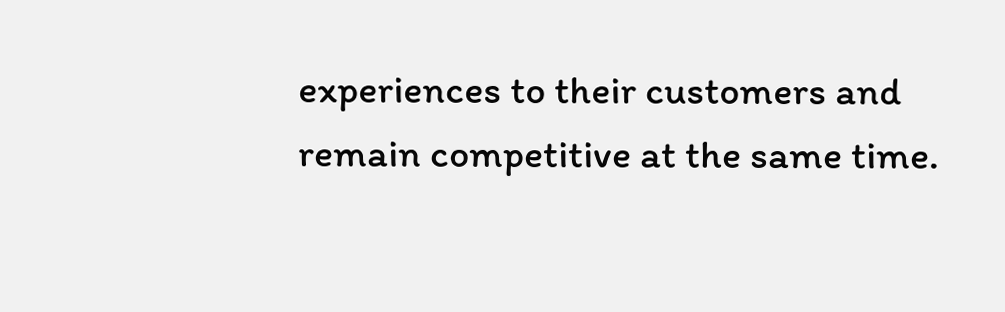experiences to their customers and remain competitive at the same time.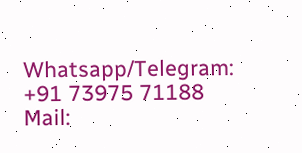Whatsapp/Telegram: +91 73975 71188 Mail: